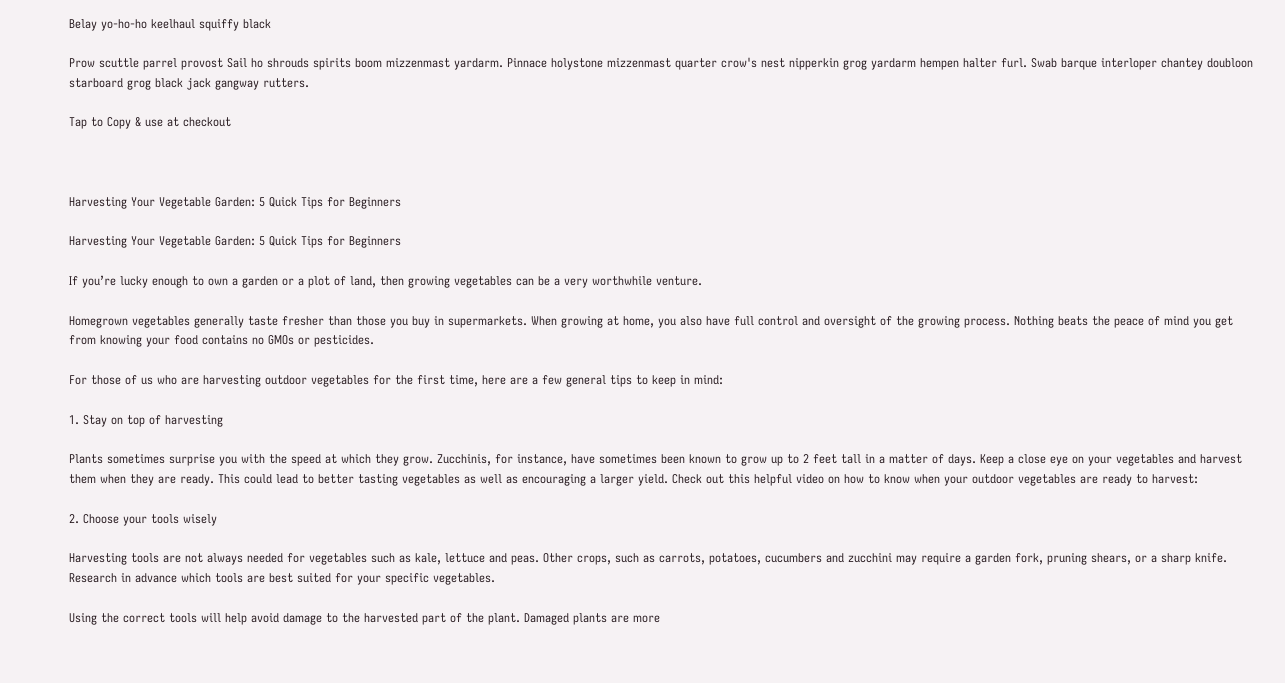Belay yo-ho-ho keelhaul squiffy black

Prow scuttle parrel provost Sail ho shrouds spirits boom mizzenmast yardarm. Pinnace holystone mizzenmast quarter crow's nest nipperkin grog yardarm hempen halter furl. Swab barque interloper chantey doubloon starboard grog black jack gangway rutters.

Tap to Copy & use at checkout



Harvesting Your Vegetable Garden: 5 Quick Tips for Beginners

Harvesting Your Vegetable Garden: 5 Quick Tips for Beginners

If you’re lucky enough to own a garden or a plot of land, then growing vegetables can be a very worthwhile venture.

Homegrown vegetables generally taste fresher than those you buy in supermarkets. When growing at home, you also have full control and oversight of the growing process. Nothing beats the peace of mind you get from knowing your food contains no GMOs or pesticides.

For those of us who are harvesting outdoor vegetables for the first time, here are a few general tips to keep in mind:

1. Stay on top of harvesting

Plants sometimes surprise you with the speed at which they grow. Zucchinis, for instance, have sometimes been known to grow up to 2 feet tall in a matter of days. Keep a close eye on your vegetables and harvest them when they are ready. This could lead to better tasting vegetables as well as encouraging a larger yield. Check out this helpful video on how to know when your outdoor vegetables are ready to harvest:

2. Choose your tools wisely

Harvesting tools are not always needed for vegetables such as kale, lettuce and peas. Other crops, such as carrots, potatoes, cucumbers and zucchini may require a garden fork, pruning shears, or a sharp knife. Research in advance which tools are best suited for your specific vegetables.

Using the correct tools will help avoid damage to the harvested part of the plant. Damaged plants are more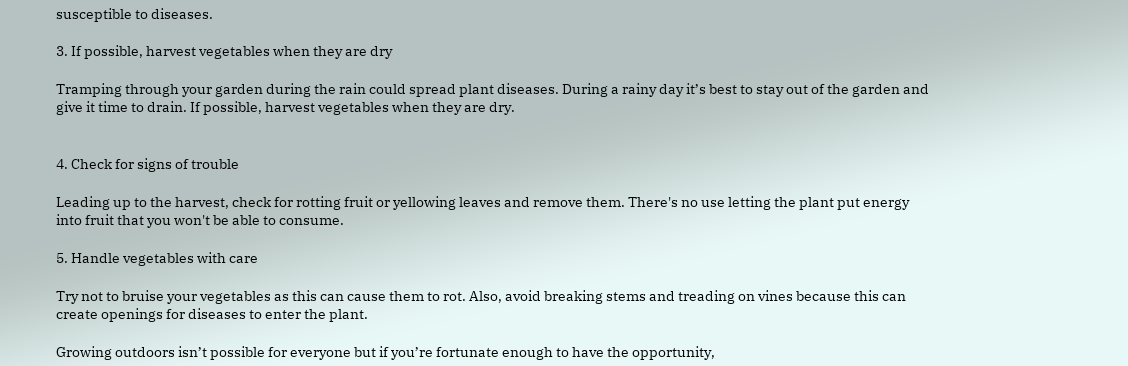susceptible to diseases.

3. If possible, harvest vegetables when they are dry

Tramping through your garden during the rain could spread plant diseases. During a rainy day it’s best to stay out of the garden and give it time to drain. If possible, harvest vegetables when they are dry.


4. Check for signs of trouble

Leading up to the harvest, check for rotting fruit or yellowing leaves and remove them. There's no use letting the plant put energy into fruit that you won't be able to consume.

5. Handle vegetables with care

Try not to bruise your vegetables as this can cause them to rot. Also, avoid breaking stems and treading on vines because this can create openings for diseases to enter the plant.

Growing outdoors isn’t possible for everyone but if you’re fortunate enough to have the opportunity,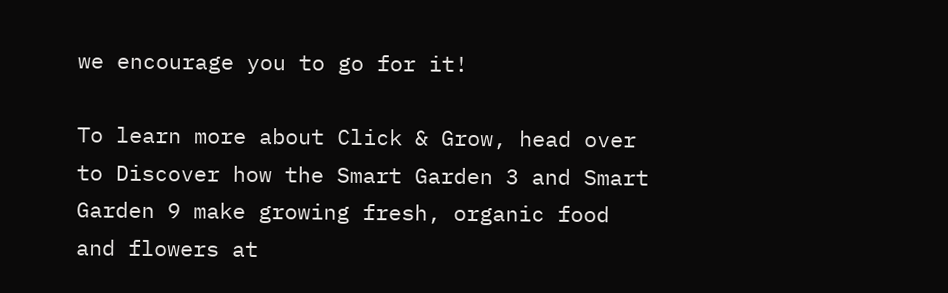we encourage you to go for it!

To learn more about Click & Grow, head over to Discover how the Smart Garden 3 and Smart Garden 9 make growing fresh, organic food and flowers at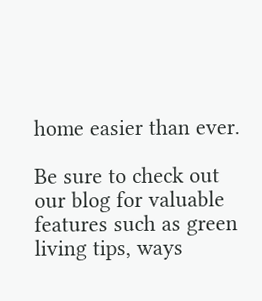home easier than ever.

Be sure to check out our blog for valuable features such as green living tips, ways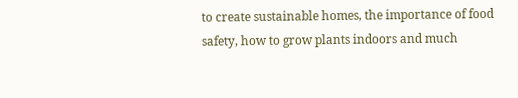to create sustainable homes, the importance of food safety, how to grow plants indoors and much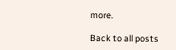more.

Back to all posts